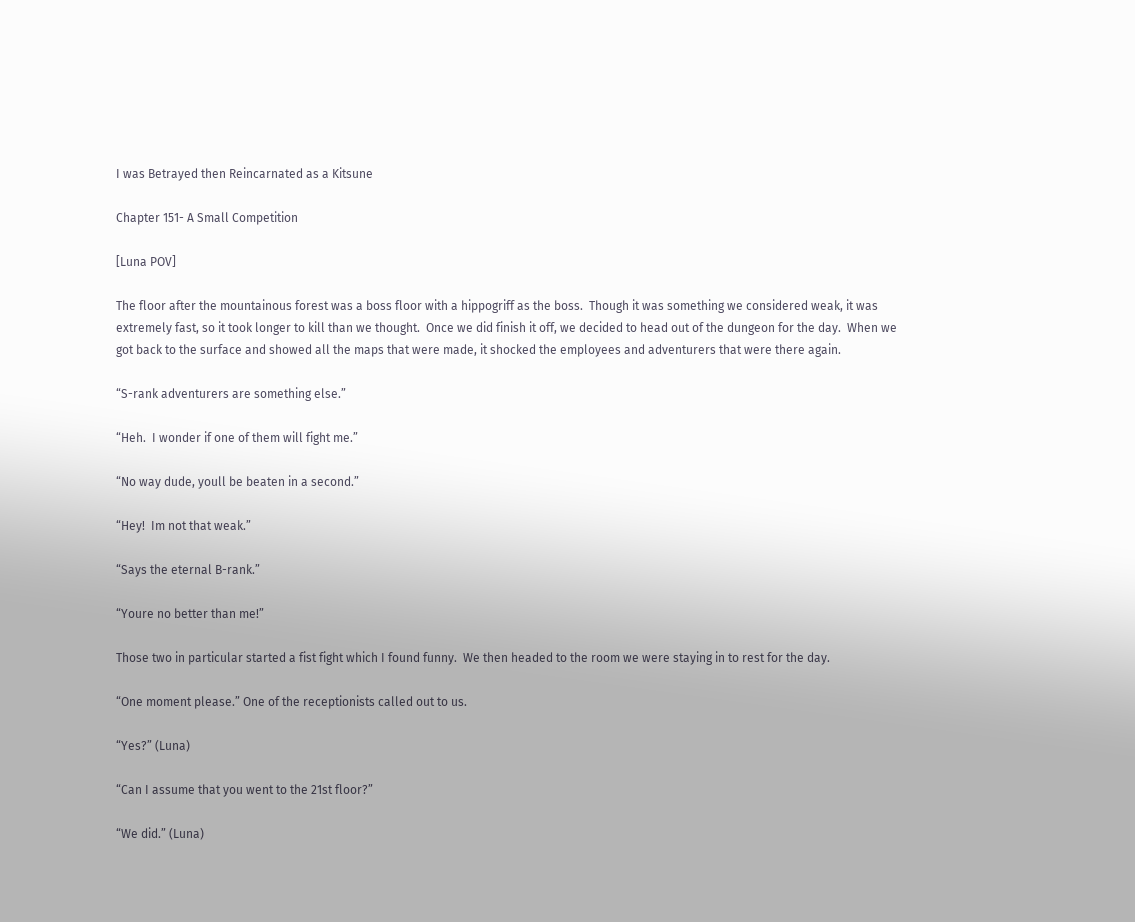I was Betrayed then Reincarnated as a Kitsune

Chapter 151- A Small Competition

[Luna POV]

The floor after the mountainous forest was a boss floor with a hippogriff as the boss.  Though it was something we considered weak, it was extremely fast, so it took longer to kill than we thought.  Once we did finish it off, we decided to head out of the dungeon for the day.  When we got back to the surface and showed all the maps that were made, it shocked the employees and adventurers that were there again.

“S-rank adventurers are something else.”

“Heh.  I wonder if one of them will fight me.”

“No way dude, youll be beaten in a second.”

“Hey!  Im not that weak.”

“Says the eternal B-rank.”

“Youre no better than me!”

Those two in particular started a fist fight which I found funny.  We then headed to the room we were staying in to rest for the day.

“One moment please.” One of the receptionists called out to us.

“Yes?” (Luna)

“Can I assume that you went to the 21st floor?”

“We did.” (Luna)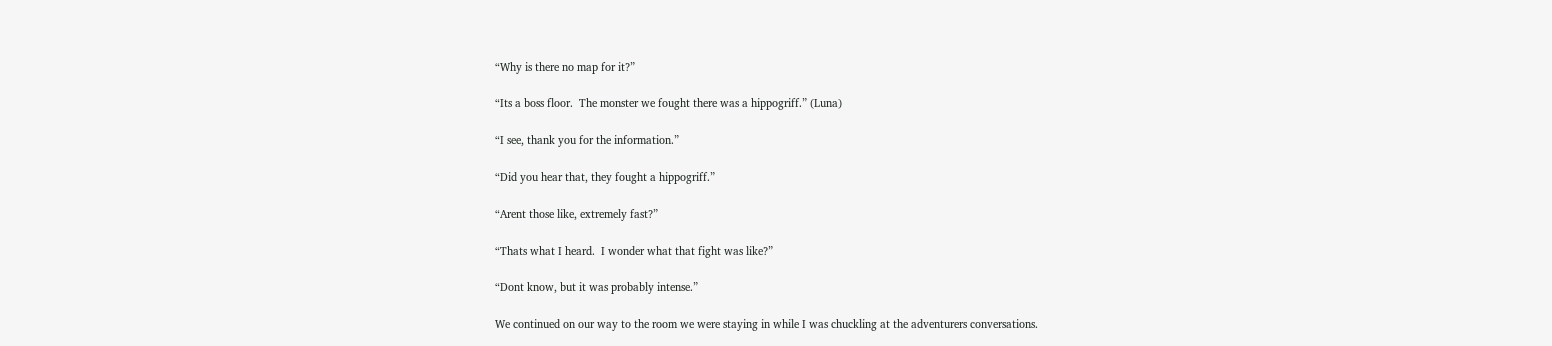“Why is there no map for it?”

“Its a boss floor.  The monster we fought there was a hippogriff.” (Luna)

“I see, thank you for the information.”

“Did you hear that, they fought a hippogriff.”

“Arent those like, extremely fast?”

“Thats what I heard.  I wonder what that fight was like?”

“Dont know, but it was probably intense.”

We continued on our way to the room we were staying in while I was chuckling at the adventurers conversations.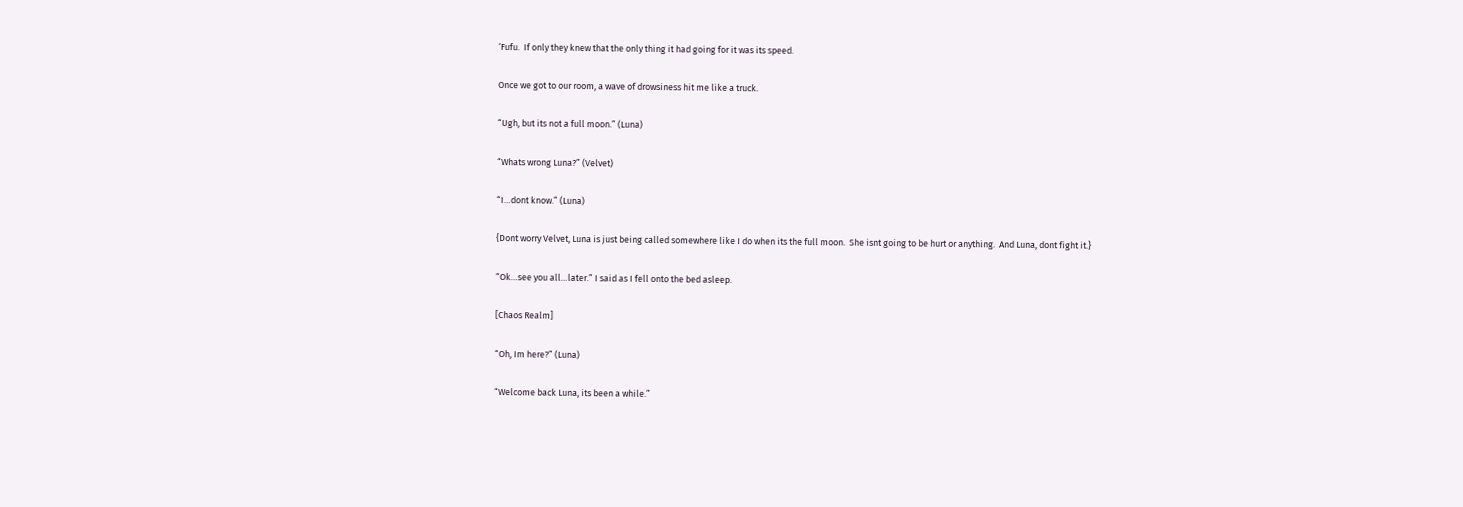‘Fufu.  If only they knew that the only thing it had going for it was its speed.

Once we got to our room, a wave of drowsiness hit me like a truck.

“Ugh, but its not a full moon.” (Luna)

“Whats wrong Luna?” (Velvet)

“I…dont know.” (Luna)

{Dont worry Velvet, Luna is just being called somewhere like I do when its the full moon.  She isnt going to be hurt or anything.  And Luna, dont fight it.}

“Ok…see you all…later.” I said as I fell onto the bed asleep.

[Chaos Realm]

“Oh, Im here?” (Luna)

“Welcome back Luna, its been a while.”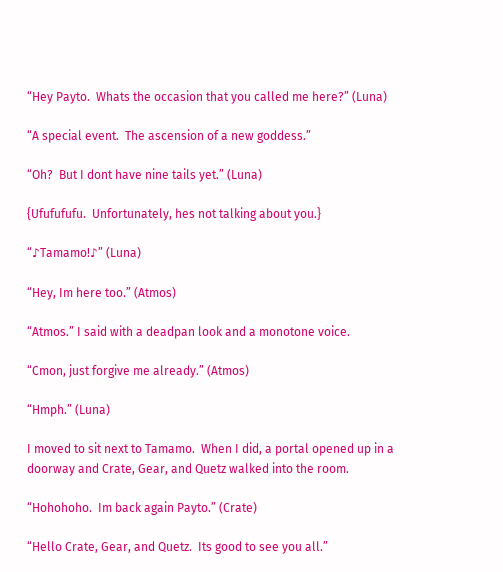“Hey Payto.  Whats the occasion that you called me here?” (Luna)

“A special event.  The ascension of a new goddess.”

“Oh?  But I dont have nine tails yet.” (Luna)

{Ufufufufu.  Unfortunately, hes not talking about you.}

“♪Tamamo!♪” (Luna)

“Hey, Im here too.” (Atmos)

“Atmos.” I said with a deadpan look and a monotone voice.

“Cmon, just forgive me already.” (Atmos)

“Hmph.” (Luna)

I moved to sit next to Tamamo.  When I did, a portal opened up in a doorway and Crate, Gear, and Quetz walked into the room.

“Hohohoho.  Im back again Payto.” (Crate)

“Hello Crate, Gear, and Quetz.  Its good to see you all.”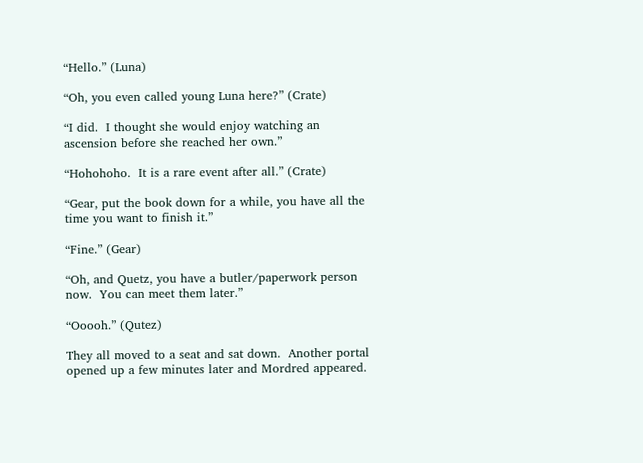“Hello.” (Luna)

“Oh, you even called young Luna here?” (Crate)

“I did.  I thought she would enjoy watching an ascension before she reached her own.”

“Hohohoho.  It is a rare event after all.” (Crate)

“Gear, put the book down for a while, you have all the time you want to finish it.”

“Fine.” (Gear)

“Oh, and Quetz, you have a butler/paperwork person now.  You can meet them later.”

“Ooooh.” (Qutez)

They all moved to a seat and sat down.  Another portal opened up a few minutes later and Mordred appeared.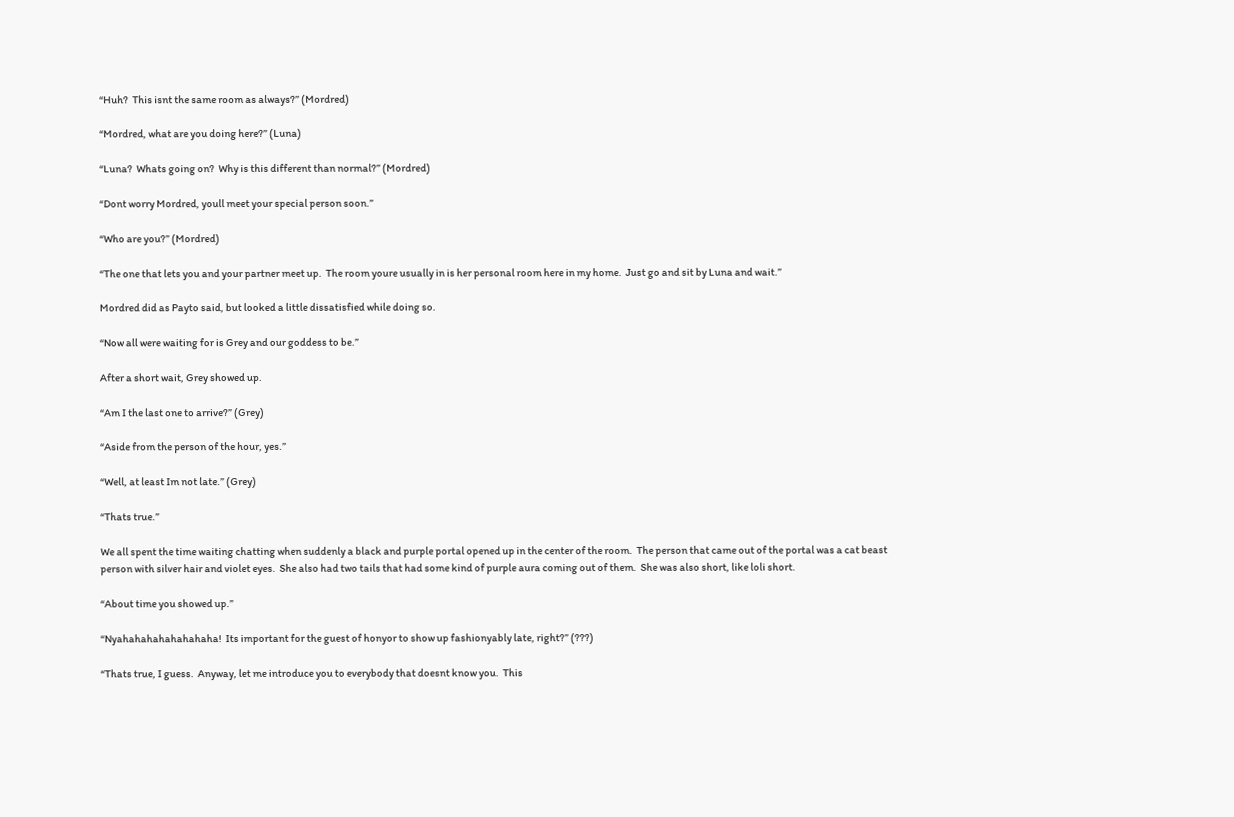“Huh?  This isnt the same room as always?” (Mordred)

“Mordred, what are you doing here?” (Luna)

“Luna?  Whats going on?  Why is this different than normal?” (Mordred)

“Dont worry Mordred, youll meet your special person soon.”

“Who are you?” (Mordred)

“The one that lets you and your partner meet up.  The room youre usually in is her personal room here in my home.  Just go and sit by Luna and wait.”

Mordred did as Payto said, but looked a little dissatisfied while doing so.

“Now all were waiting for is Grey and our goddess to be.”

After a short wait, Grey showed up.

“Am I the last one to arrive?” (Grey)

“Aside from the person of the hour, yes.”

“Well, at least Im not late.” (Grey)

“Thats true.”

We all spent the time waiting chatting when suddenly a black and purple portal opened up in the center of the room.  The person that came out of the portal was a cat beast person with silver hair and violet eyes.  She also had two tails that had some kind of purple aura coming out of them.  She was also short, like loli short.

“About time you showed up.”

“Nyahahahahahahahaha!  Its important for the guest of honyor to show up fashionyably late, right?” (???)

“Thats true, I guess.  Anyway, let me introduce you to everybody that doesnt know you.  This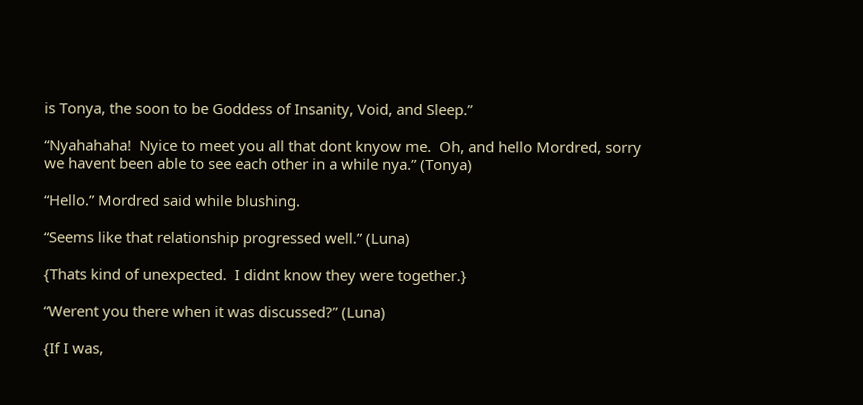is Tonya, the soon to be Goddess of Insanity, Void, and Sleep.”

“Nyahahaha!  Nyice to meet you all that dont knyow me.  Oh, and hello Mordred, sorry we havent been able to see each other in a while nya.” (Tonya)

“Hello.” Mordred said while blushing.

“Seems like that relationship progressed well.” (Luna)

{Thats kind of unexpected.  I didnt know they were together.}

“Werent you there when it was discussed?” (Luna)

{If I was,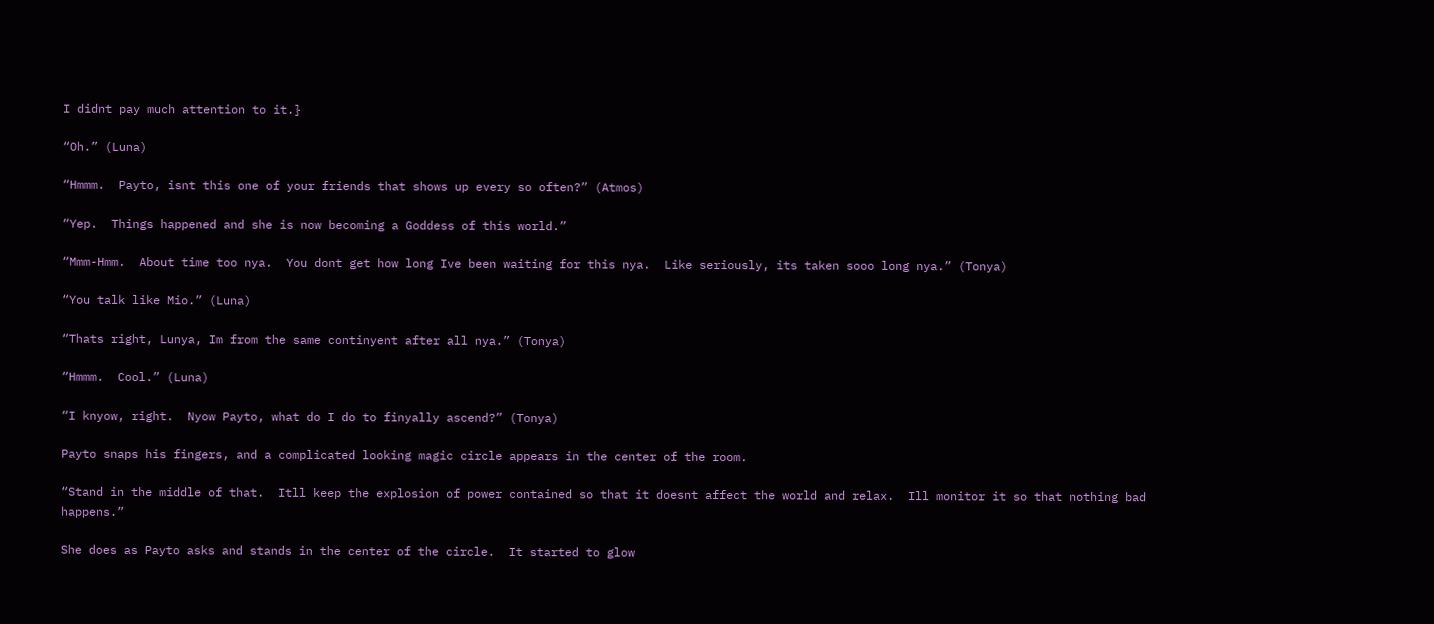I didnt pay much attention to it.}

“Oh.” (Luna)

“Hmmm.  Payto, isnt this one of your friends that shows up every so often?” (Atmos)

“Yep.  Things happened and she is now becoming a Goddess of this world.”

“Mmm-Hmm.  About time too nya.  You dont get how long Ive been waiting for this nya.  Like seriously, its taken sooo long nya.” (Tonya)

“You talk like Mio.” (Luna)

“Thats right, Lunya, Im from the same continyent after all nya.” (Tonya)

“Hmmm.  Cool.” (Luna)

“I knyow, right.  Nyow Payto, what do I do to finyally ascend?” (Tonya)

Payto snaps his fingers, and a complicated looking magic circle appears in the center of the room.

“Stand in the middle of that.  Itll keep the explosion of power contained so that it doesnt affect the world and relax.  Ill monitor it so that nothing bad happens.”

She does as Payto asks and stands in the center of the circle.  It started to glow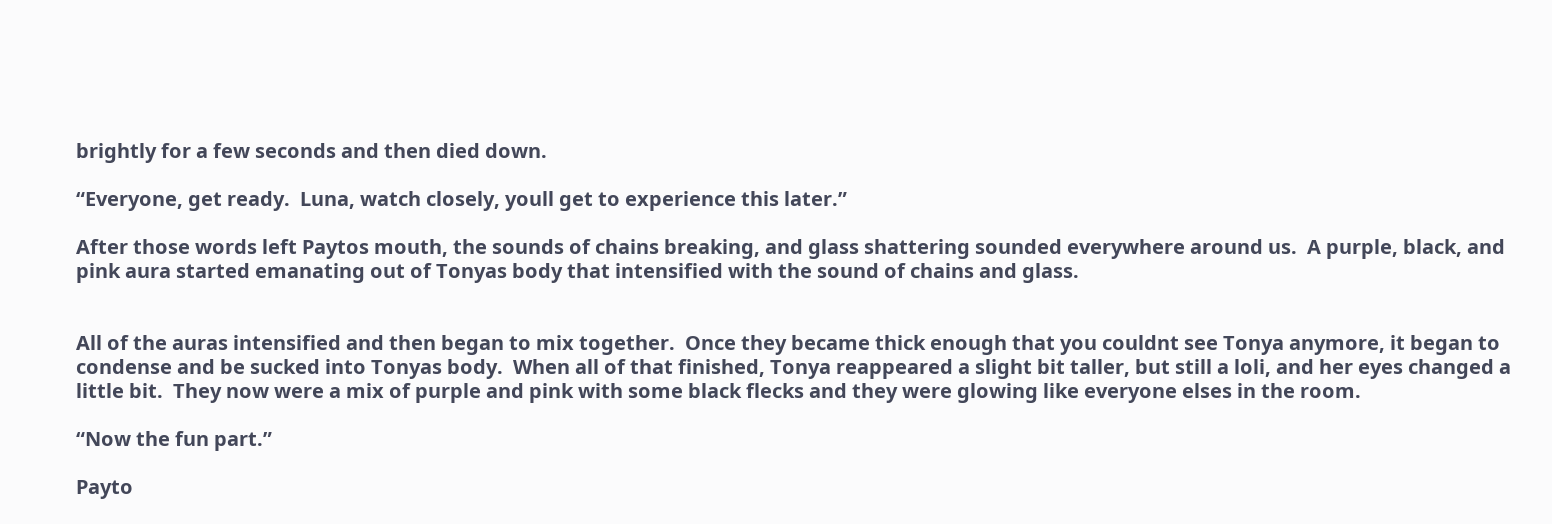brightly for a few seconds and then died down.

“Everyone, get ready.  Luna, watch closely, youll get to experience this later.”

After those words left Paytos mouth, the sounds of chains breaking, and glass shattering sounded everywhere around us.  A purple, black, and pink aura started emanating out of Tonyas body that intensified with the sound of chains and glass.


All of the auras intensified and then began to mix together.  Once they became thick enough that you couldnt see Tonya anymore, it began to condense and be sucked into Tonyas body.  When all of that finished, Tonya reappeared a slight bit taller, but still a loli, and her eyes changed a little bit.  They now were a mix of purple and pink with some black flecks and they were glowing like everyone elses in the room.

“Now the fun part.”

Payto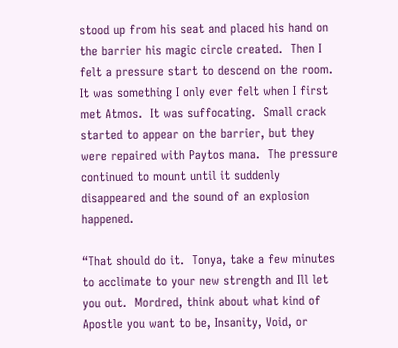stood up from his seat and placed his hand on the barrier his magic circle created.  Then I felt a pressure start to descend on the room.  It was something I only ever felt when I first met Atmos.  It was suffocating.  Small crack started to appear on the barrier, but they were repaired with Paytos mana.  The pressure continued to mount until it suddenly disappeared and the sound of an explosion happened.

“That should do it.  Tonya, take a few minutes to acclimate to your new strength and Ill let you out.  Mordred, think about what kind of Apostle you want to be, Insanity, Void, or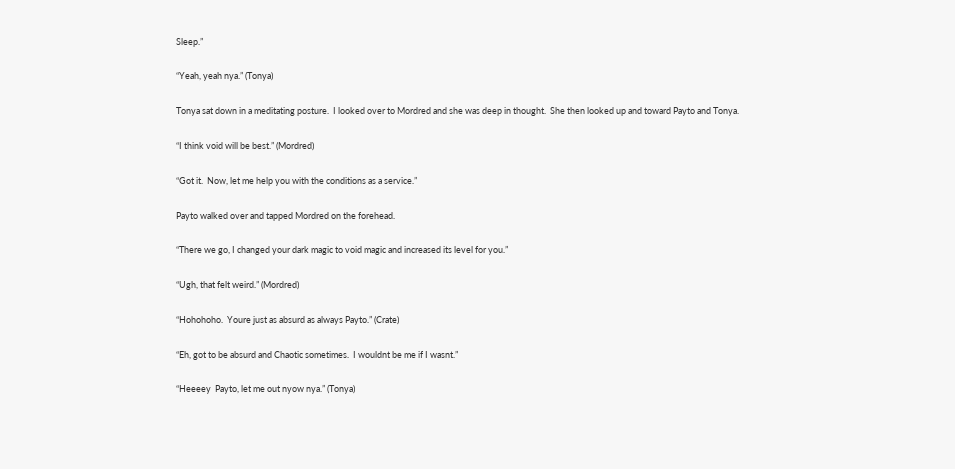Sleep.”

“Yeah, yeah nya.” (Tonya)

Tonya sat down in a meditating posture.  I looked over to Mordred and she was deep in thought.  She then looked up and toward Payto and Tonya.

“I think void will be best.” (Mordred)

“Got it.  Now, let me help you with the conditions as a service.”

Payto walked over and tapped Mordred on the forehead.

“There we go, I changed your dark magic to void magic and increased its level for you.”

“Ugh, that felt weird.” (Mordred)

“Hohohoho.  Youre just as absurd as always Payto.” (Crate)

“Eh, got to be absurd and Chaotic sometimes.  I wouldnt be me if I wasnt.”

“Heeeey  Payto, let me out nyow nya.” (Tonya)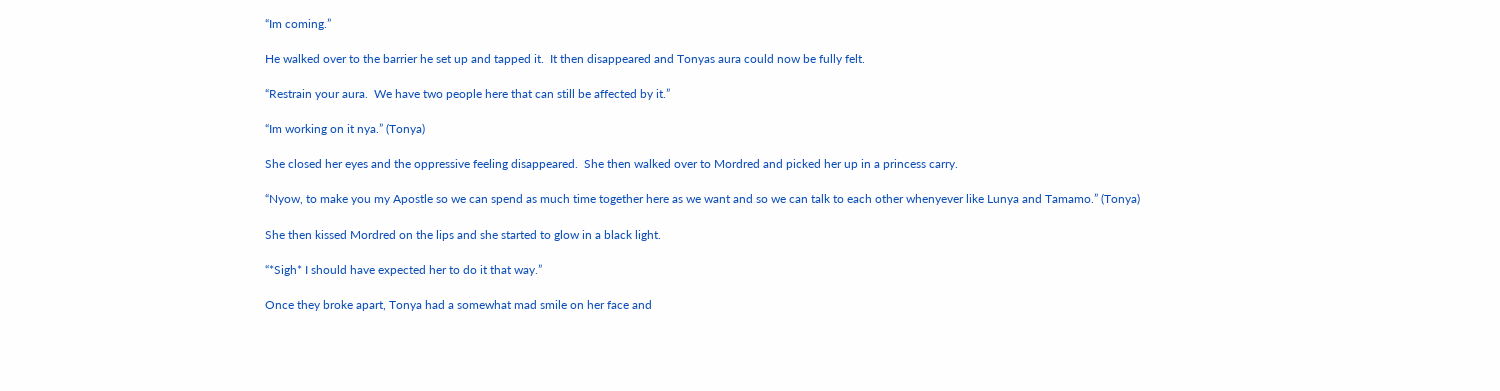“Im coming.”

He walked over to the barrier he set up and tapped it.  It then disappeared and Tonyas aura could now be fully felt.

“Restrain your aura.  We have two people here that can still be affected by it.”

“Im working on it nya.” (Tonya)

She closed her eyes and the oppressive feeling disappeared.  She then walked over to Mordred and picked her up in a princess carry.

“Nyow, to make you my Apostle so we can spend as much time together here as we want and so we can talk to each other whenyever like Lunya and Tamamo.” (Tonya)

She then kissed Mordred on the lips and she started to glow in a black light.

“*Sigh* I should have expected her to do it that way.”

Once they broke apart, Tonya had a somewhat mad smile on her face and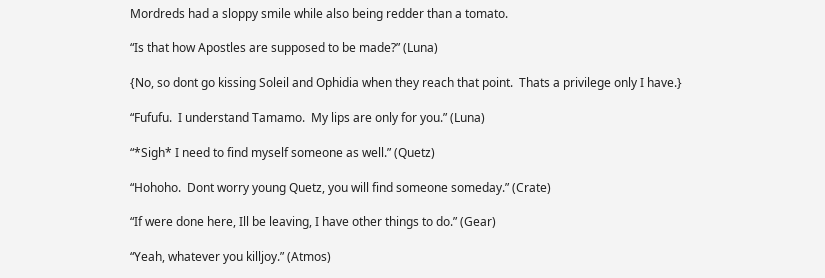Mordreds had a sloppy smile while also being redder than a tomato.

“Is that how Apostles are supposed to be made?” (Luna)

{No, so dont go kissing Soleil and Ophidia when they reach that point.  Thats a privilege only I have.}

“Fufufu.  I understand Tamamo.  My lips are only for you.” (Luna)

“*Sigh* I need to find myself someone as well.” (Quetz)

“Hohoho.  Dont worry young Quetz, you will find someone someday.” (Crate)

“If were done here, Ill be leaving, I have other things to do.” (Gear)

“Yeah, whatever you killjoy.” (Atmos)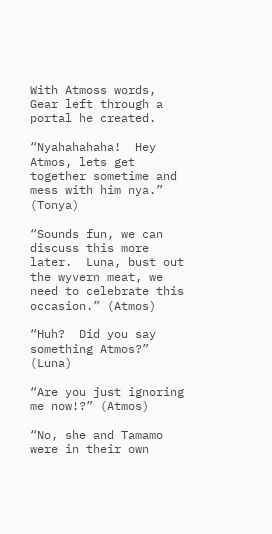With Atmoss words, Gear left through a portal he created.

“Nyahahahaha!  Hey Atmos, lets get together sometime and mess with him nya.” (Tonya)

“Sounds fun, we can discuss this more later.  Luna, bust out the wyvern meat, we need to celebrate this occasion.” (Atmos)

“Huh?  Did you say something Atmos?” (Luna)

“Are you just ignoring me now!?” (Atmos)

“No, she and Tamamo were in their own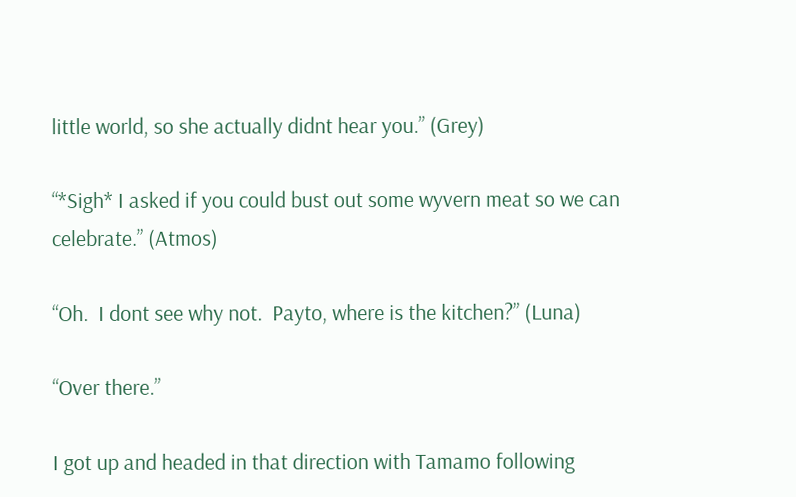little world, so she actually didnt hear you.” (Grey)

“*Sigh* I asked if you could bust out some wyvern meat so we can celebrate.” (Atmos)

“Oh.  I dont see why not.  Payto, where is the kitchen?” (Luna)

“Over there.”

I got up and headed in that direction with Tamamo following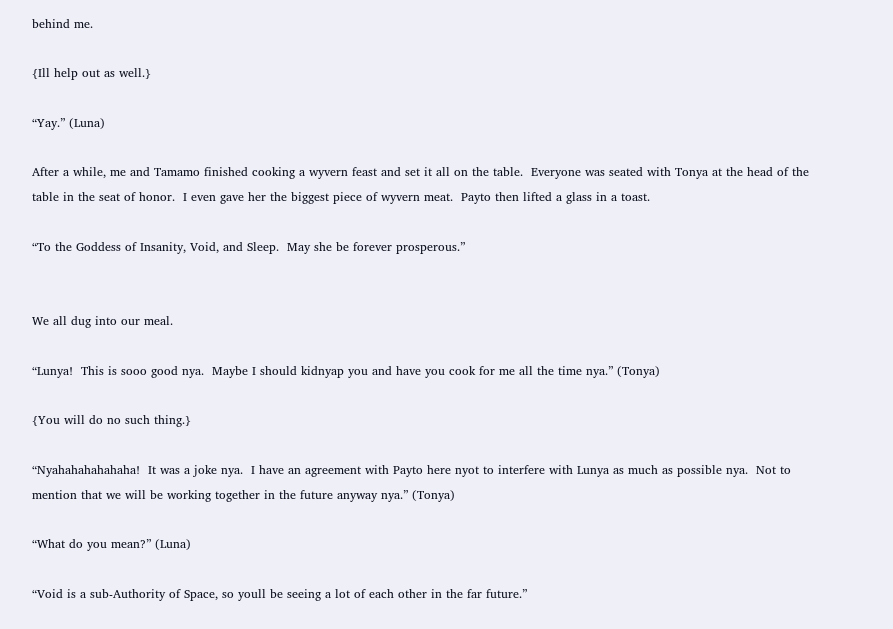behind me.

{Ill help out as well.}

“Yay.” (Luna)

After a while, me and Tamamo finished cooking a wyvern feast and set it all on the table.  Everyone was seated with Tonya at the head of the table in the seat of honor.  I even gave her the biggest piece of wyvern meat.  Payto then lifted a glass in a toast.

“To the Goddess of Insanity, Void, and Sleep.  May she be forever prosperous.”


We all dug into our meal.

“Lunya!  This is sooo good nya.  Maybe I should kidnyap you and have you cook for me all the time nya.” (Tonya)

{You will do no such thing.}

“Nyahahahahahaha!  It was a joke nya.  I have an agreement with Payto here nyot to interfere with Lunya as much as possible nya.  Not to mention that we will be working together in the future anyway nya.” (Tonya)

“What do you mean?” (Luna)

“Void is a sub-Authority of Space, so youll be seeing a lot of each other in the far future.”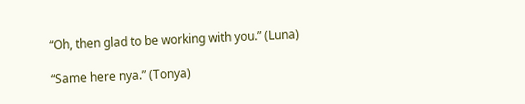“Oh, then glad to be working with you.” (Luna)

“Same here nya.” (Tonya)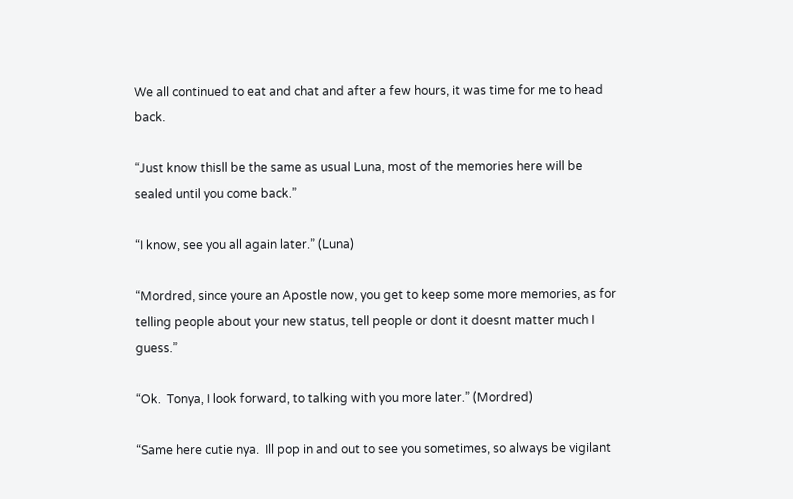We all continued to eat and chat and after a few hours, it was time for me to head back.

“Just know thisll be the same as usual Luna, most of the memories here will be sealed until you come back.”

“I know, see you all again later.” (Luna)

“Mordred, since youre an Apostle now, you get to keep some more memories, as for telling people about your new status, tell people or dont it doesnt matter much I guess.”

“Ok.  Tonya, I look forward, to talking with you more later.” (Mordred)

“Same here cutie nya.  Ill pop in and out to see you sometimes, so always be vigilant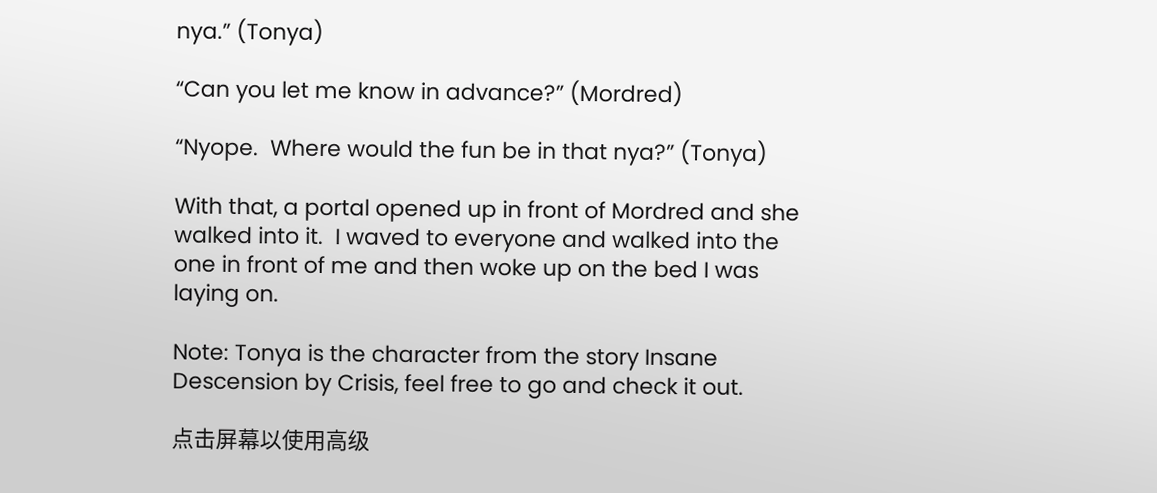nya.” (Tonya)

“Can you let me know in advance?” (Mordred)

“Nyope.  Where would the fun be in that nya?” (Tonya)

With that, a portal opened up in front of Mordred and she walked into it.  I waved to everyone and walked into the one in front of me and then woke up on the bed I was laying on.

Note: Tonya is the character from the story Insane Descension by Crisis, feel free to go and check it out.

点击屏幕以使用高级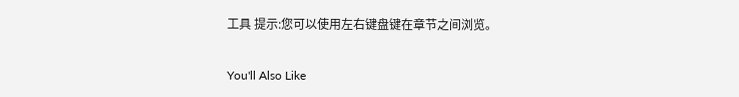工具 提示:您可以使用左右键盘键在章节之间浏览。

You'll Also Like